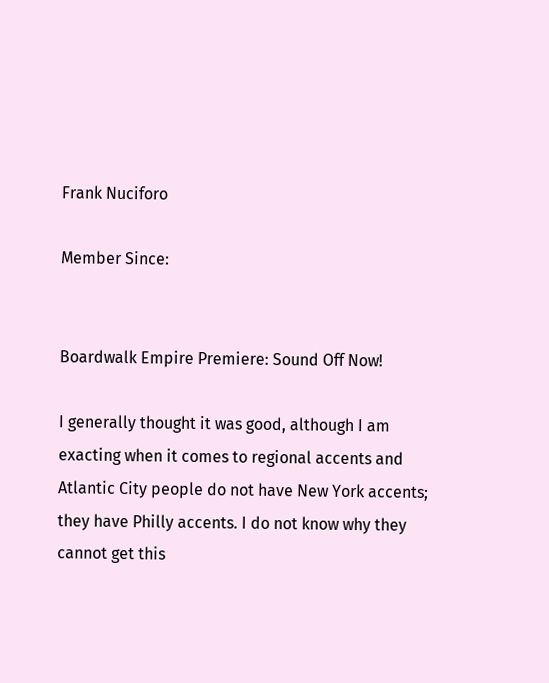Frank Nuciforo

Member Since:


Boardwalk Empire Premiere: Sound Off Now!

I generally thought it was good, although I am exacting when it comes to regional accents and Atlantic City people do not have New York accents; they have Philly accents. I do not know why they cannot get this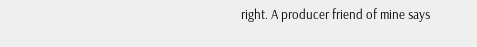right. A producer friend of mine says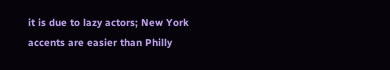it is due to lazy actors; New York accents are easier than Philly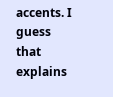accents. I guess that explains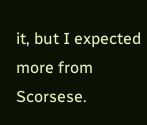it, but I expected more from Scorsese.